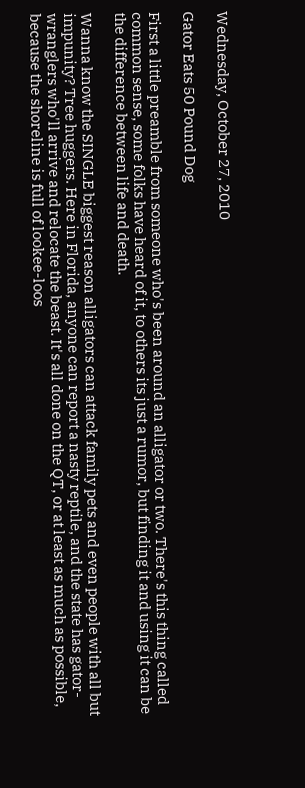Wednesday, October 27, 2010

Gator Eats 50 Pound Dog

First a little preamble from someone who's been around an alligator or two. There's this thing called common sense, some folks have heard of it, to others its just a rumor, but finding it and using it can be the difference between life and death.

Wanna know the SINGLE biggest reason alligators can attack family pets and even people with all but impunity? Tree huggers. Here in Florida, anyone can report a nasty reptile, and the state has gator-wranglers who'll arrive and relocate the beast. It's all done on the QT, or at least as much as possible, because the shoreline is full of lookee-loos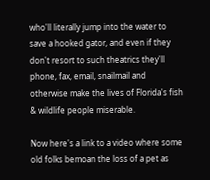who'll literally jump into the water to save a hooked gator, and even if they don't resort to such theatrics they'll phone, fax, email, snailmail and otherwise make the lives of Florida's fish & wildlife people miserable.

Now here's a link to a video where some old folks bemoan the loss of a pet as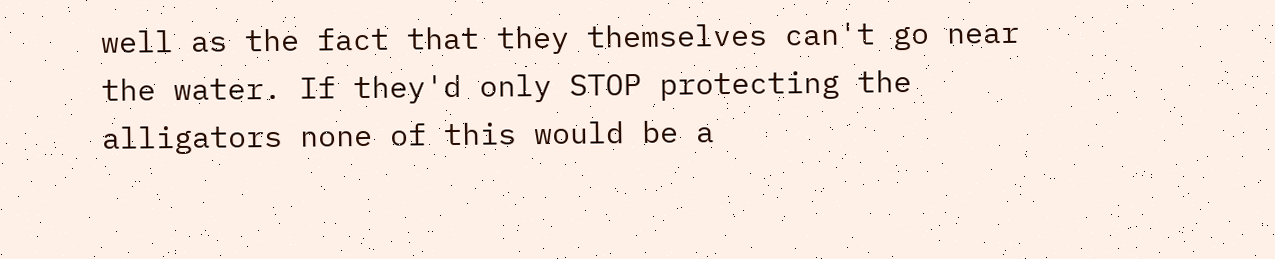well as the fact that they themselves can't go near the water. If they'd only STOP protecting the alligators none of this would be a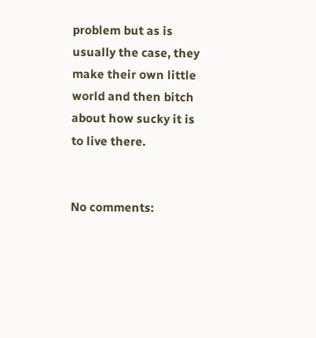problem but as is usually the case, they make their own little world and then bitch about how sucky it is to live there.


No comments: